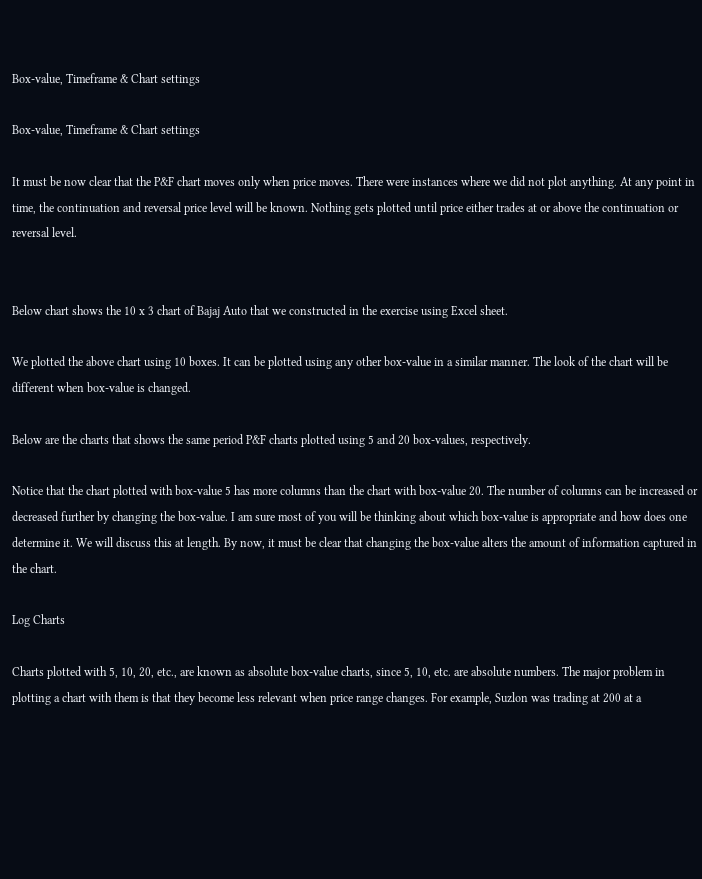Box-value, Timeframe & Chart settings

Box-value, Timeframe & Chart settings

It must be now clear that the P&F chart moves only when price moves. There were instances where we did not plot anything. At any point in time, the continuation and reversal price level will be known. Nothing gets plotted until price either trades at or above the continuation or reversal level.


Below chart shows the 10 x 3 chart of Bajaj Auto that we constructed in the exercise using Excel sheet.

We plotted the above chart using 10 boxes. It can be plotted using any other box-value in a similar manner. The look of the chart will be different when box-value is changed.

Below are the charts that shows the same period P&F charts plotted using 5 and 20 box-values, respectively.

Notice that the chart plotted with box-value 5 has more columns than the chart with box-value 20. The number of columns can be increased or decreased further by changing the box-value. I am sure most of you will be thinking about which box-value is appropriate and how does one determine it. We will discuss this at length. By now, it must be clear that changing the box-value alters the amount of information captured in the chart.

Log Charts

Charts plotted with 5, 10, 20, etc., are known as absolute box-value charts, since 5, 10, etc. are absolute numbers. The major problem in plotting a chart with them is that they become less relevant when price range changes. For example, Suzlon was trading at 200 at a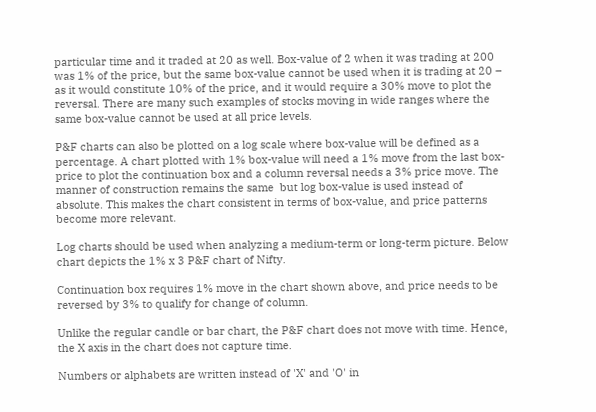particular time and it traded at 20 as well. Box-value of 2 when it was trading at 200 was 1% of the price, but the same box-value cannot be used when it is trading at 20 – as it would constitute 10% of the price, and it would require a 30% move to plot the reversal. There are many such examples of stocks moving in wide ranges where the same box-value cannot be used at all price levels.

P&F charts can also be plotted on a log scale where box-value will be defined as a percentage. A chart plotted with 1% box-value will need a 1% move from the last box-price to plot the continuation box and a column reversal needs a 3% price move. The manner of construction remains the same  but log box-value is used instead of absolute. This makes the chart consistent in terms of box-value, and price patterns become more relevant.

Log charts should be used when analyzing a medium-term or long-term picture. Below chart depicts the 1% x 3 P&F chart of Nifty.

Continuation box requires 1% move in the chart shown above, and price needs to be reversed by 3% to qualify for change of column.

Unlike the regular candle or bar chart, the P&F chart does not move with time. Hence, the X axis in the chart does not capture time.

Numbers or alphabets are written instead of 'X' and 'O' in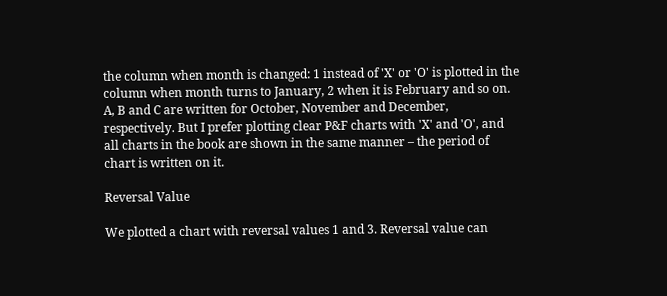the column when month is changed: 1 instead of 'X' or 'O' is plotted in the column when month turns to January, 2 when it is February and so on. A, B and C are written for October, November and December, respectively. But I prefer plotting clear P&F charts with 'X' and 'O', and all charts in the book are shown in the same manner – the period of chart is written on it.

Reversal Value

We plotted a chart with reversal values 1 and 3. Reversal value can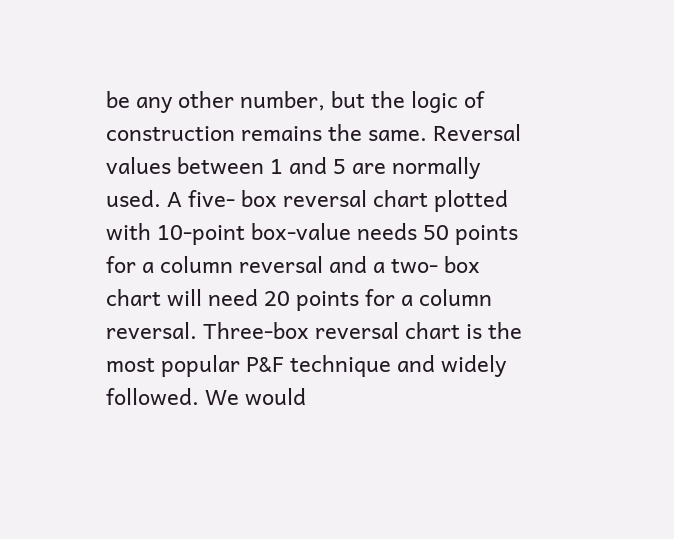be any other number, but the logic of construction remains the same. Reversal values between 1 and 5 are normally used. A five- box reversal chart plotted with 10-point box-value needs 50 points for a column reversal and a two- box chart will need 20 points for a column reversal. Three-box reversal chart is the most popular P&F technique and widely followed. We would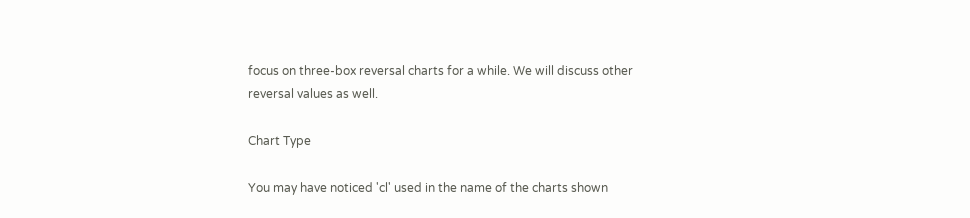focus on three-box reversal charts for a while. We will discuss other reversal values as well.

Chart Type

You may have noticed 'cl' used in the name of the charts shown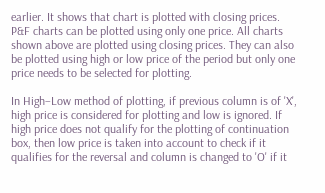earlier. It shows that chart is plotted with closing prices. P&F charts can be plotted using only one price. All charts shown above are plotted using closing prices. They can also be plotted using high or low price of the period but only one price needs to be selected for plotting.

In High–Low method of plotting, if previous column is of 'X', high price is considered for plotting and low is ignored. If high price does not qualify for the plotting of continuation box, then low price is taken into account to check if it qualifies for the reversal and column is changed to 'O' if it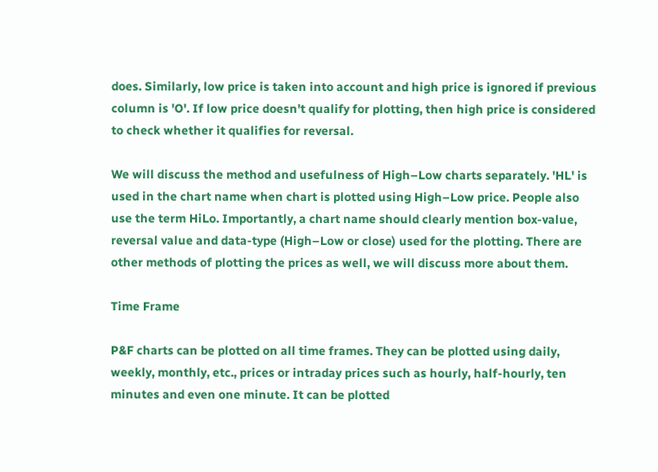does. Similarly, low price is taken into account and high price is ignored if previous column is 'O'. If low price doesn't qualify for plotting, then high price is considered to check whether it qualifies for reversal.

We will discuss the method and usefulness of High–Low charts separately. 'HL' is used in the chart name when chart is plotted using High–Low price. People also use the term HiLo. Importantly, a chart name should clearly mention box-value, reversal value and data-type (High–Low or close) used for the plotting. There are other methods of plotting the prices as well, we will discuss more about them.

Time Frame

P&F charts can be plotted on all time frames. They can be plotted using daily, weekly, monthly, etc., prices or intraday prices such as hourly, half-hourly, ten minutes and even one minute. It can be plotted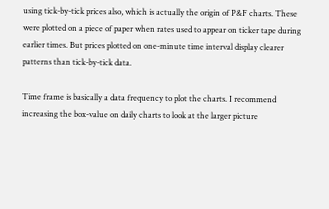using tick-by-tick prices also, which is actually the origin of P&F charts. These were plotted on a piece of paper when rates used to appear on ticker tape during earlier times. But prices plotted on one-minute time interval display clearer patterns than tick-by-tick data.

Time frame is basically a data frequency to plot the charts. I recommend increasing the box-value on daily charts to look at the larger picture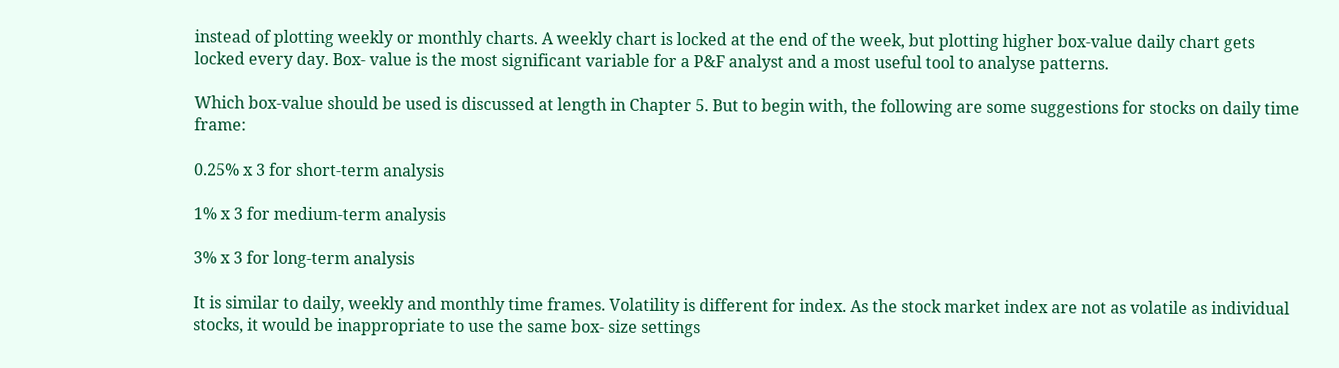instead of plotting weekly or monthly charts. A weekly chart is locked at the end of the week, but plotting higher box-value daily chart gets locked every day. Box- value is the most significant variable for a P&F analyst and a most useful tool to analyse patterns.

Which box-value should be used is discussed at length in Chapter 5. But to begin with, the following are some suggestions for stocks on daily time frame:

0.25% x 3 for short-term analysis

1% x 3 for medium-term analysis

3% x 3 for long-term analysis

It is similar to daily, weekly and monthly time frames. Volatility is different for index. As the stock market index are not as volatile as individual stocks, it would be inappropriate to use the same box- size settings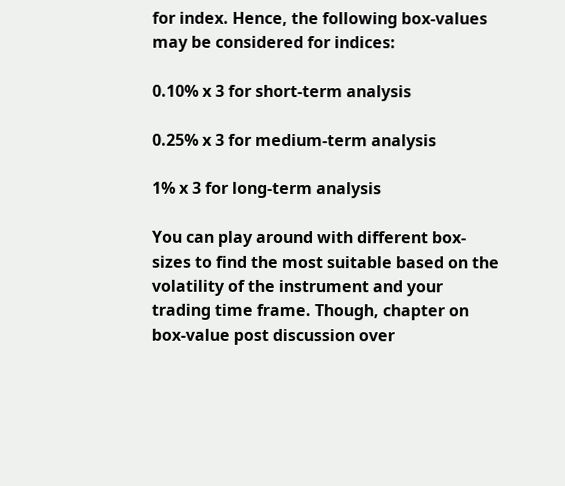for index. Hence, the following box-values may be considered for indices:

0.10% x 3 for short-term analysis

0.25% x 3 for medium-term analysis

1% x 3 for long-term analysis

You can play around with different box-sizes to find the most suitable based on the volatility of the instrument and your trading time frame. Though, chapter on box-value post discussion over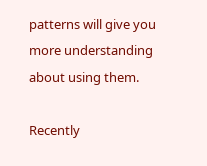patterns will give you more understanding about using them.

Recently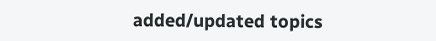added/updated topics